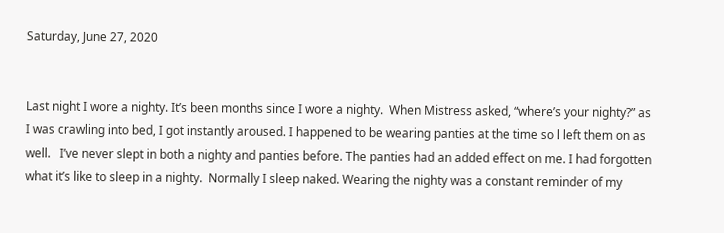Saturday, June 27, 2020


Last night I wore a nighty. It’s been months since I wore a nighty.  When Mistress asked, “where’s your nighty?” as I was crawling into bed, I got instantly aroused. I happened to be wearing panties at the time so l left them on as well.   I’ve never slept in both a nighty and panties before. The panties had an added effect on me. I had forgotten what it’s like to sleep in a nighty.  Normally I sleep naked. Wearing the nighty was a constant reminder of my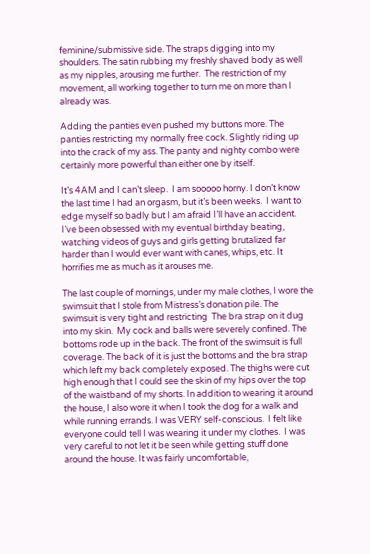feminine/submissive side. The straps digging into my shoulders. The satin rubbing my freshly shaved body as well as my nipples, arousing me further.  The restriction of my movement, all working together to turn me on more than I already was.

Adding the panties even pushed my buttons more. The panties restricting my normally free cock. Slightly riding up into the crack of my ass. The panty and nighty combo were certainly more powerful than either one by itself.

It’s 4AM and I can’t sleep.  I am sooooo horny. I don’t know the last time I had an orgasm, but it’s been weeks.  I want to edge myself so badly but I am afraid I’ll have an accident.  I’ve been obsessed with my eventual birthday beating, watching videos of guys and girls getting brutalized far harder than I would ever want with canes, whips, etc. It horrifies me as much as it arouses me.

The last couple of mornings, under my male clothes, I wore the swimsuit that I stole from Mistress’s donation pile. The swimsuit is very tight and restricting  The bra strap on it dug into my skin.  My cock and balls were severely confined. The bottoms rode up in the back. The front of the swimsuit is full coverage. The back of it is just the bottoms and the bra strap which left my back completely exposed. The thighs were cut high enough that I could see the skin of my hips over the top of the waistband of my shorts. In addition to wearing it around the house, I also wore it when I took the dog for a walk and while running errands. I was VERY self-conscious.  I felt like everyone could tell I was wearing it under my clothes.  I was very careful to not let it be seen while getting stuff done around the house. It was fairly uncomfortable,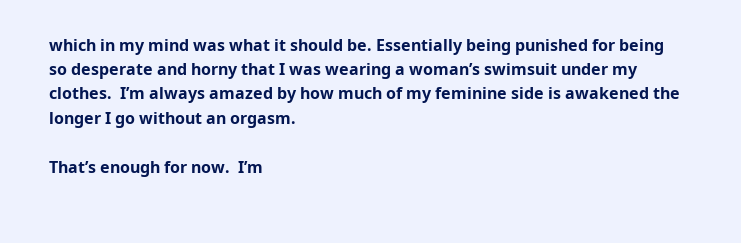which in my mind was what it should be. Essentially being punished for being so desperate and horny that I was wearing a woman’s swimsuit under my clothes.  I’m always amazed by how much of my feminine side is awakened the longer I go without an orgasm.

That’s enough for now.  I’m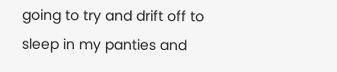going to try and drift off to sleep in my panties and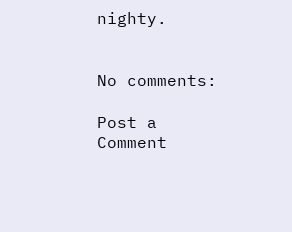nighty.


No comments:

Post a Comment